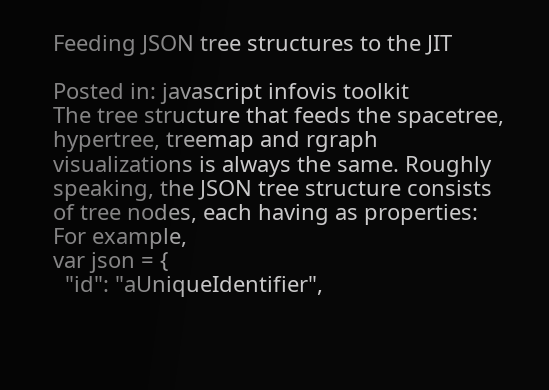Feeding JSON tree structures to the JIT

Posted in: javascript infovis toolkit
The tree structure that feeds the spacetree, hypertree, treemap and rgraph visualizations is always the same. Roughly speaking, the JSON tree structure consists of tree nodes, each having as properties: For example,
var json = {
  "id": "aUniqueIdentifier",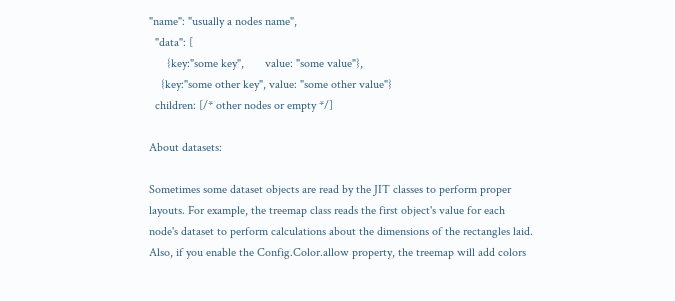"name": "usually a nodes name",
  "data": [
      {key:"some key",       value: "some value"},
    {key:"some other key", value: "some other value"}
  children: [/* other nodes or empty */]

About datasets:

Sometimes some dataset objects are read by the JIT classes to perform proper layouts. For example, the treemap class reads the first object's value for each node's dataset to perform calculations about the dimensions of the rectangles laid. Also, if you enable the Config.Color.allow property, the treemap will add colors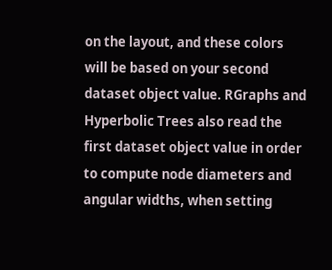on the layout, and these colors will be based on your second dataset object value. RGraphs and Hyperbolic Trees also read the first dataset object value in order to compute node diameters and angular widths, when setting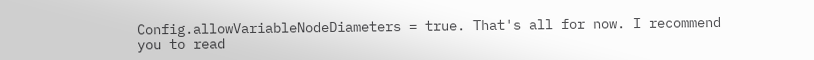Config.allowVariableNodeDiameters = true. That's all for now. I recommend you to read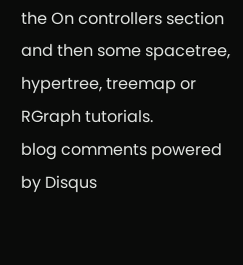the On controllers section and then some spacetree, hypertree, treemap or RGraph tutorials.
blog comments powered by Disqus